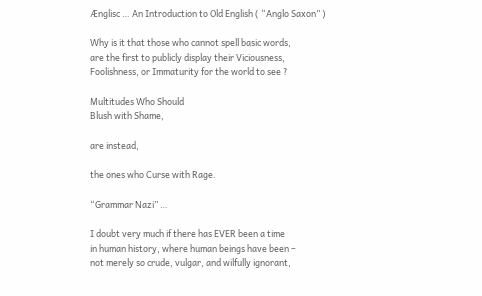Ænglisc … An Introduction to Old English ( “Anglo Saxon” )

Why is it that those who cannot spell basic words,
are the first to publicly display their Viciousness,
Foolishness, or Immaturity for the world to see ?

Multitudes Who Should
Blush with Shame,

are instead,

the ones who Curse with Rage.

“Grammar Nazi” …

I doubt very much if there has EVER been a time
in human history, where human beings have been –
not merely so crude, vulgar, and wilfully ignorant,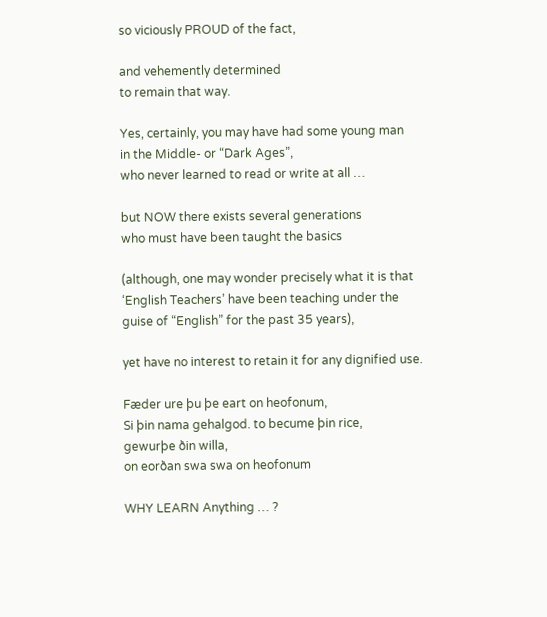so viciously PROUD of the fact,

and vehemently determined
to remain that way.

Yes, certainly, you may have had some young man
in the Middle- or “Dark Ages”,
who never learned to read or write at all …

but NOW there exists several generations
who must have been taught the basics

(although, one may wonder precisely what it is that
‘English Teachers’ have been teaching under the
guise of “English” for the past 35 years),

yet have no interest to retain it for any dignified use.

Fæder ure þu þe eart on heofonum,
Si þin nama gehalgod. to becume þin rice,
gewurþe ðin willa,
on eorðan swa swa on heofonum

WHY LEARN Anything … ?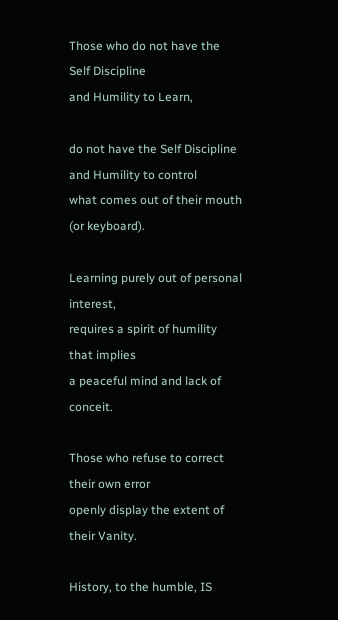Those who do not have the Self Discipline
and Humility to Learn,

do not have the Self Discipline
and Humility to control
what comes out of their mouth (or keyboard).

Learning purely out of personal interest,
requires a spirit of humility that implies
a peaceful mind and lack of conceit.

Those who refuse to correct their own error
openly display the extent of their Vanity.

History, to the humble, IS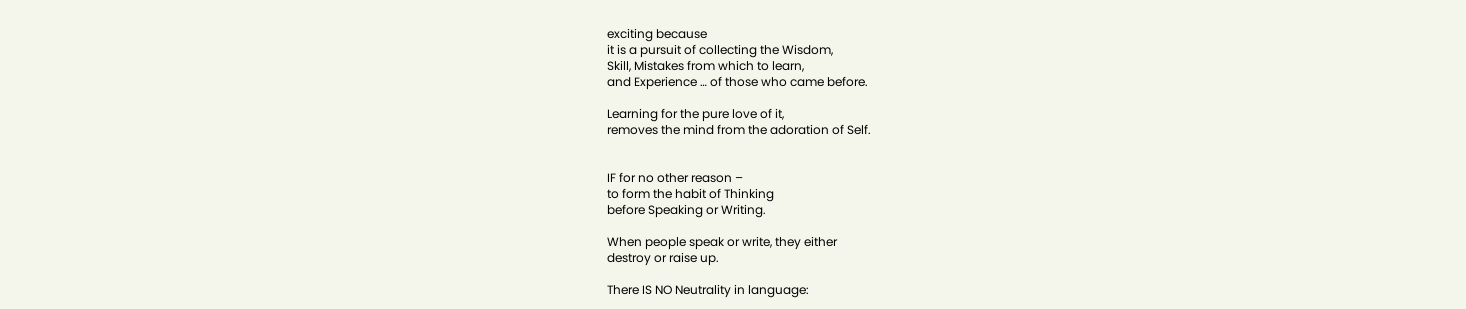exciting because
it is a pursuit of collecting the Wisdom,
Skill, Mistakes from which to learn,
and Experience … of those who came before.

Learning for the pure love of it,
removes the mind from the adoration of Self.


IF for no other reason –
to form the habit of Thinking
before Speaking or Writing.

When people speak or write, they either
destroy or raise up.

There IS NO Neutrality in language: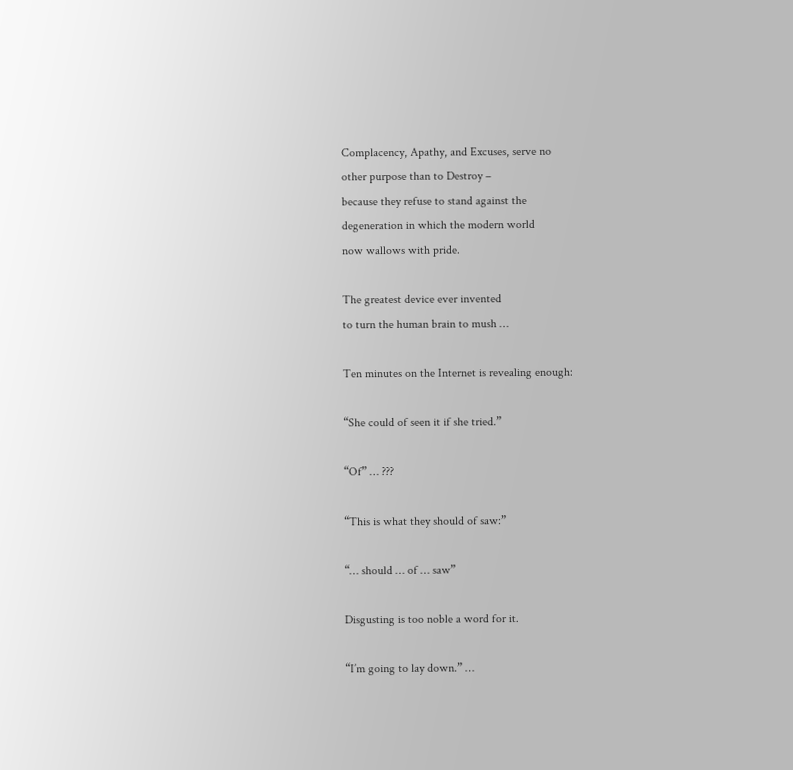Complacency, Apathy, and Excuses, serve no
other purpose than to Destroy –
because they refuse to stand against the
degeneration in which the modern world
now wallows with pride.

The greatest device ever invented
to turn the human brain to mush …

Ten minutes on the Internet is revealing enough:

“She could of seen it if she tried.”

“Of” … ???

“This is what they should of saw:”

“… should … of … saw”

Disgusting is too noble a word for it.

“I’m going to lay down.” …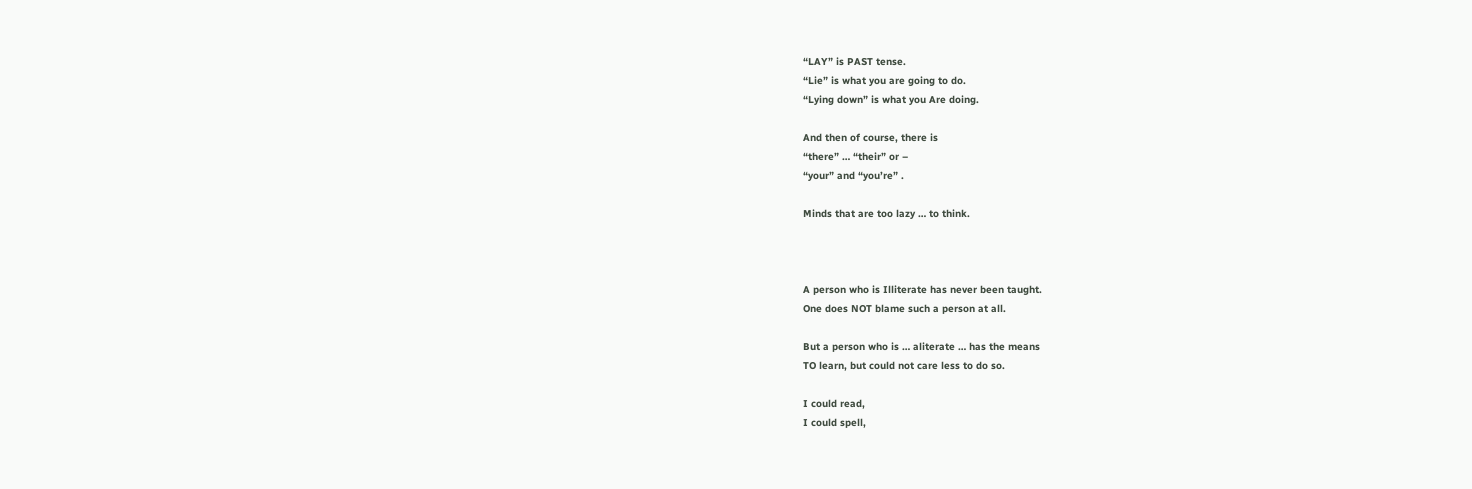“LAY” is PAST tense.
“Lie” is what you are going to do.
“Lying down” is what you Are doing.

And then of course, there is
“there” … “their” or –
“your” and “you’re” .

Minds that are too lazy … to think.



A person who is Illiterate has never been taught.
One does NOT blame such a person at all.

But a person who is … aliterate … has the means
TO learn, but could not care less to do so.

I could read,
I could spell,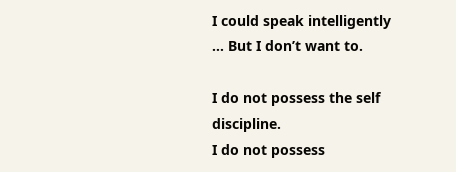I could speak intelligently … But I don’t want to.

I do not possess the self discipline.
I do not possess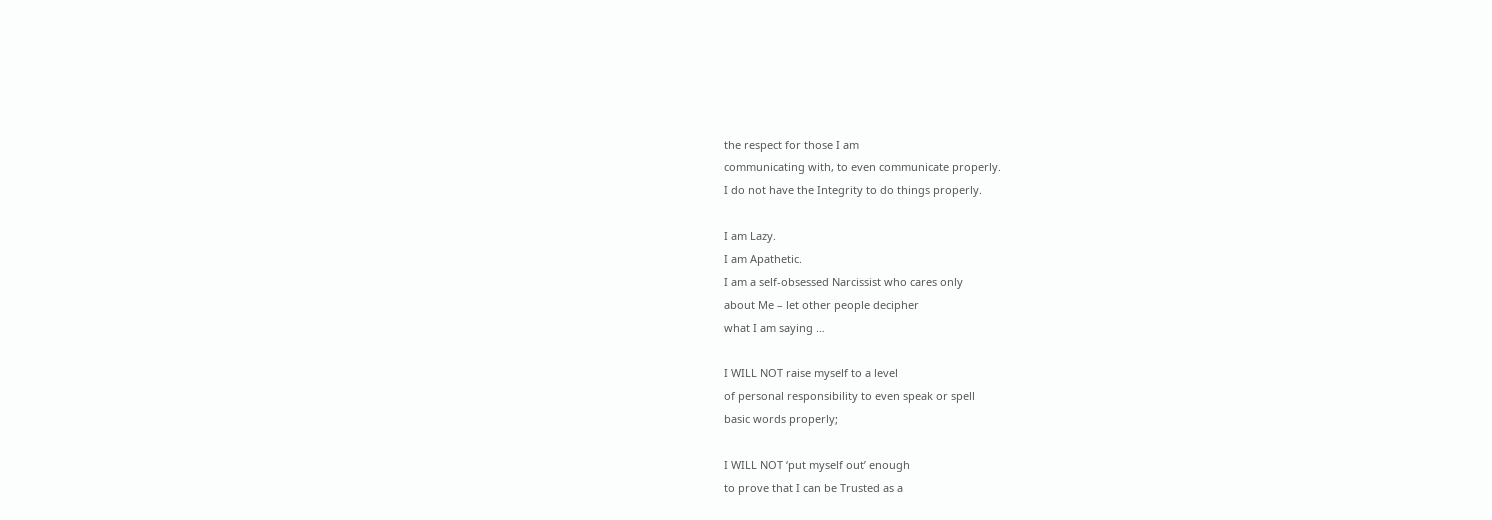the respect for those I am
communicating with, to even communicate properly.
I do not have the Integrity to do things properly.

I am Lazy.
I am Apathetic.
I am a self-obsessed Narcissist who cares only
about Me – let other people decipher
what I am saying …

I WILL NOT raise myself to a level
of personal responsibility to even speak or spell
basic words properly;

I WILL NOT ‘put myself out’ enough
to prove that I can be Trusted as a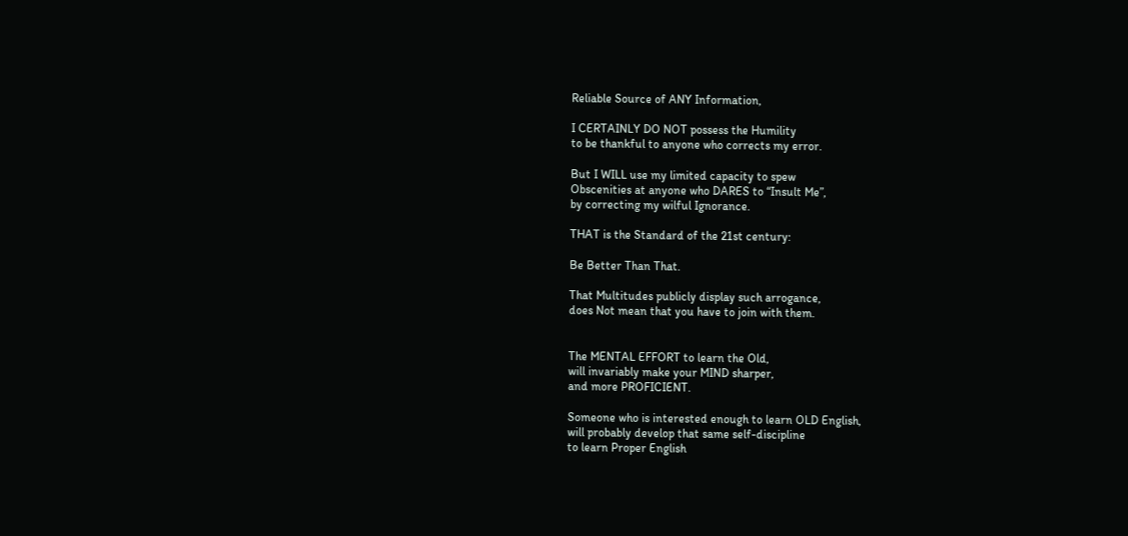Reliable Source of ANY Information,

I CERTAINLY DO NOT possess the Humility
to be thankful to anyone who corrects my error.

But I WILL use my limited capacity to spew
Obscenities at anyone who DARES to “Insult Me”,
by correcting my wilful Ignorance.

THAT is the Standard of the 21st century:

Be Better Than That.

That Multitudes publicly display such arrogance,
does Not mean that you have to join with them.


The MENTAL EFFORT to learn the Old,
will invariably make your MIND sharper,
and more PROFICIENT.

Someone who is interested enough to learn OLD English,
will probably develop that same self-discipline
to learn Proper English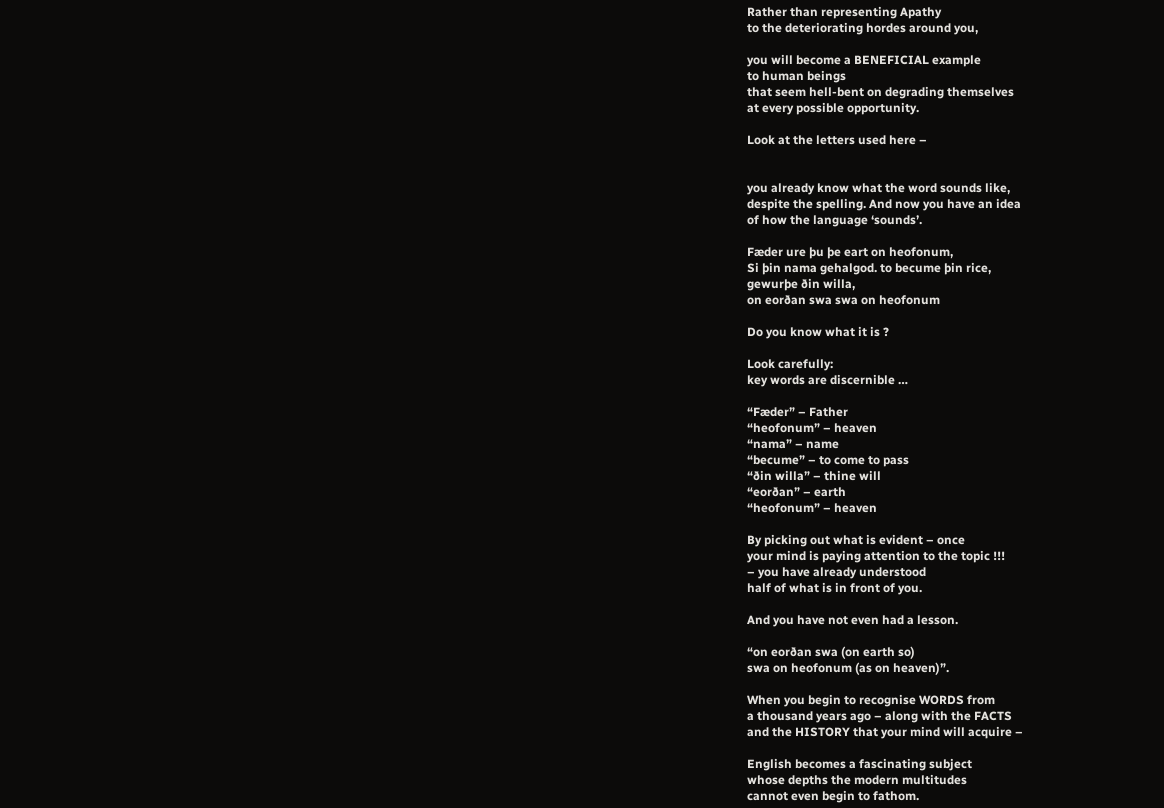Rather than representing Apathy
to the deteriorating hordes around you,

you will become a BENEFICIAL example
to human beings
that seem hell-bent on degrading themselves
at every possible opportunity.

Look at the letters used here –


you already know what the word sounds like,
despite the spelling. And now you have an idea
of how the language ‘sounds’.

Fæder ure þu þe eart on heofonum,
Si þin nama gehalgod. to becume þin rice,
gewurþe ðin willa,
on eorðan swa swa on heofonum

Do you know what it is ?

Look carefully:
key words are discernible …

“Fæder” – Father
“heofonum” – heaven
“nama” – name
“becume” – to come to pass
“ðin willa” – thine will
“eorðan” – earth
“heofonum” – heaven

By picking out what is evident – once
your mind is paying attention to the topic !!!
– you have already understood
half of what is in front of you.

And you have not even had a lesson.

“on eorðan swa (on earth so)
swa on heofonum (as on heaven)”.

When you begin to recognise WORDS from
a thousand years ago – along with the FACTS
and the HISTORY that your mind will acquire –

English becomes a fascinating subject
whose depths the modern multitudes
cannot even begin to fathom.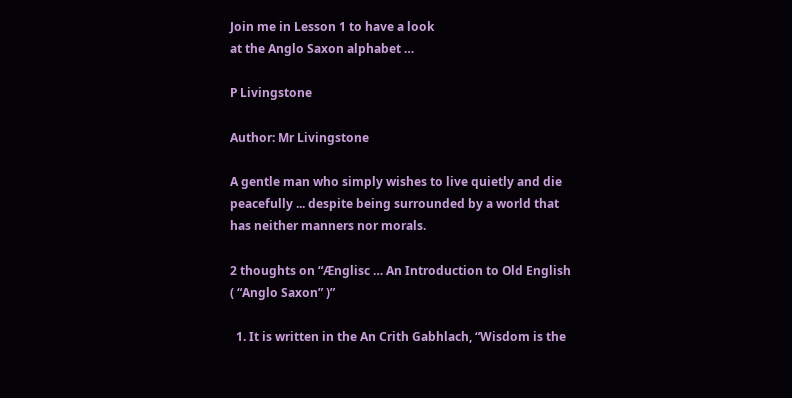Join me in Lesson 1 to have a look
at the Anglo Saxon alphabet …

P Livingstone

Author: Mr Livingstone

A gentle man who simply wishes to live quietly and die peacefully ... despite being surrounded by a world that has neither manners nor morals.

2 thoughts on “Ænglisc … An Introduction to Old English ( “Anglo Saxon” )”

  1. It is written in the An Crith Gabhlach, “Wisdom is the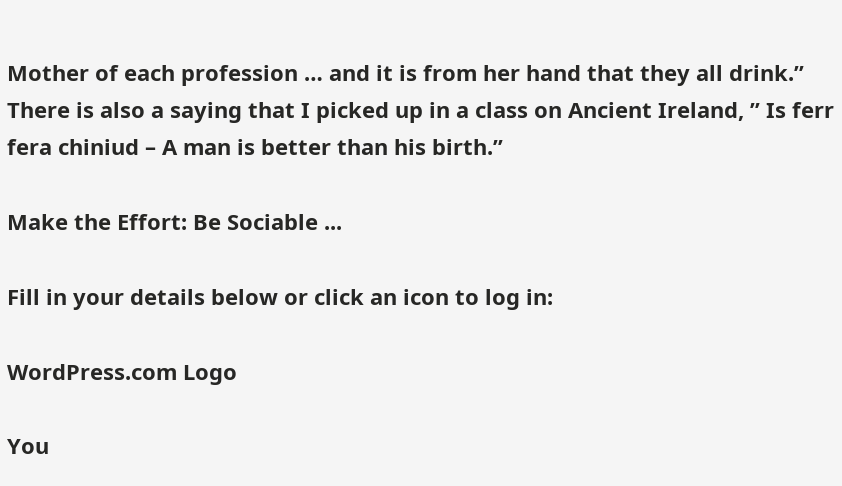Mother of each profession … and it is from her hand that they all drink.” There is also a saying that I picked up in a class on Ancient Ireland, ” Is ferr fera chiniud – A man is better than his birth.”

Make the Effort: Be Sociable ...

Fill in your details below or click an icon to log in:

WordPress.com Logo

You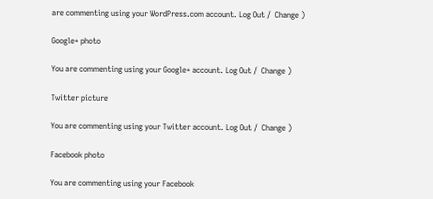are commenting using your WordPress.com account. Log Out /  Change )

Google+ photo

You are commenting using your Google+ account. Log Out /  Change )

Twitter picture

You are commenting using your Twitter account. Log Out /  Change )

Facebook photo

You are commenting using your Facebook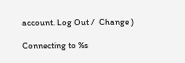account. Log Out /  Change )

Connecting to %s